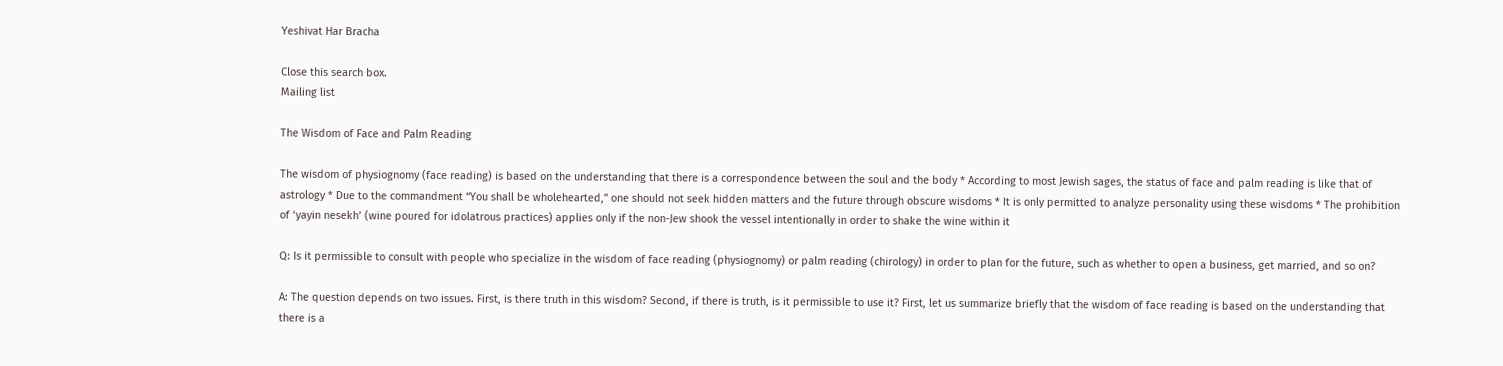Yeshivat Har Bracha

Close this search box.
Mailing list

The Wisdom of Face and Palm Reading

The wisdom of physiognomy (face reading) is based on the understanding that there is a correspondence between the soul and the body * According to most Jewish sages, the status of face and palm reading is like that of astrology * Due to the commandment “You shall be wholehearted,” one should not seek hidden matters and the future through obscure wisdoms * It is only permitted to analyze personality using these wisdoms * The prohibition of ‘yayin nesekh’ (wine poured for idolatrous practices) applies only if the non-Jew shook the vessel intentionally in order to shake the wine within it

Q: Is it permissible to consult with people who specialize in the wisdom of face reading (physiognomy) or palm reading (chirology) in order to plan for the future, such as whether to open a business, get married, and so on?

A: The question depends on two issues. First, is there truth in this wisdom? Second, if there is truth, is it permissible to use it? First, let us summarize briefly that the wisdom of face reading is based on the understanding that there is a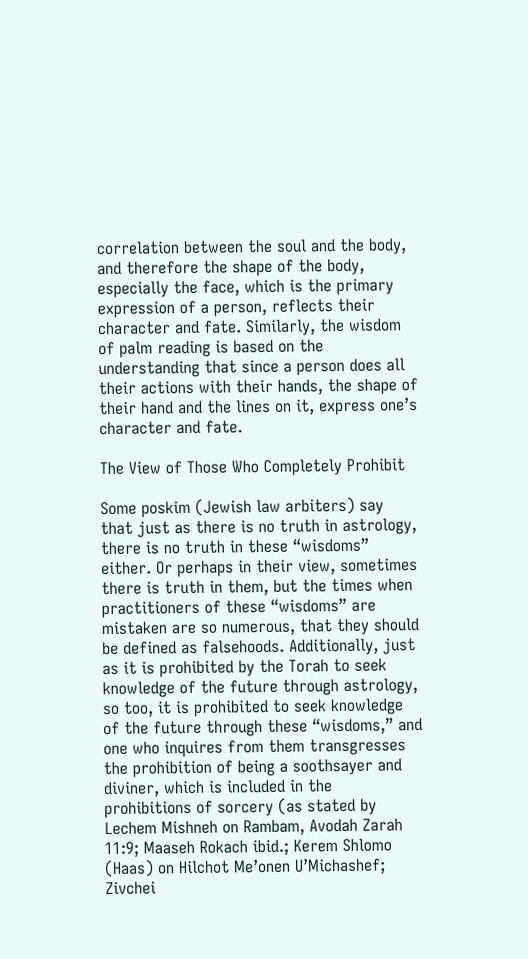correlation between the soul and the body, and therefore the shape of the body, especially the face, which is the primary expression of a person, reflects their character and fate. Similarly, the wisdom of palm reading is based on the understanding that since a person does all their actions with their hands, the shape of their hand and the lines on it, express one’s character and fate.

The View of Those Who Completely Prohibit

Some poskim (Jewish law arbiters) say that just as there is no truth in astrology, there is no truth in these “wisdoms” either. Or perhaps in their view, sometimes there is truth in them, but the times when practitioners of these “wisdoms” are mistaken are so numerous, that they should be defined as falsehoods. Additionally, just as it is prohibited by the Torah to seek knowledge of the future through astrology, so too, it is prohibited to seek knowledge of the future through these “wisdoms,” and one who inquires from them transgresses the prohibition of being a soothsayer and diviner, which is included in the prohibitions of sorcery (as stated by Lechem Mishneh on Rambam, Avodah Zarah 11:9; Maaseh Rokach ibid.; Kerem Shlomo (Haas) on Hilchot Me’onen U’Michashef; Zivchei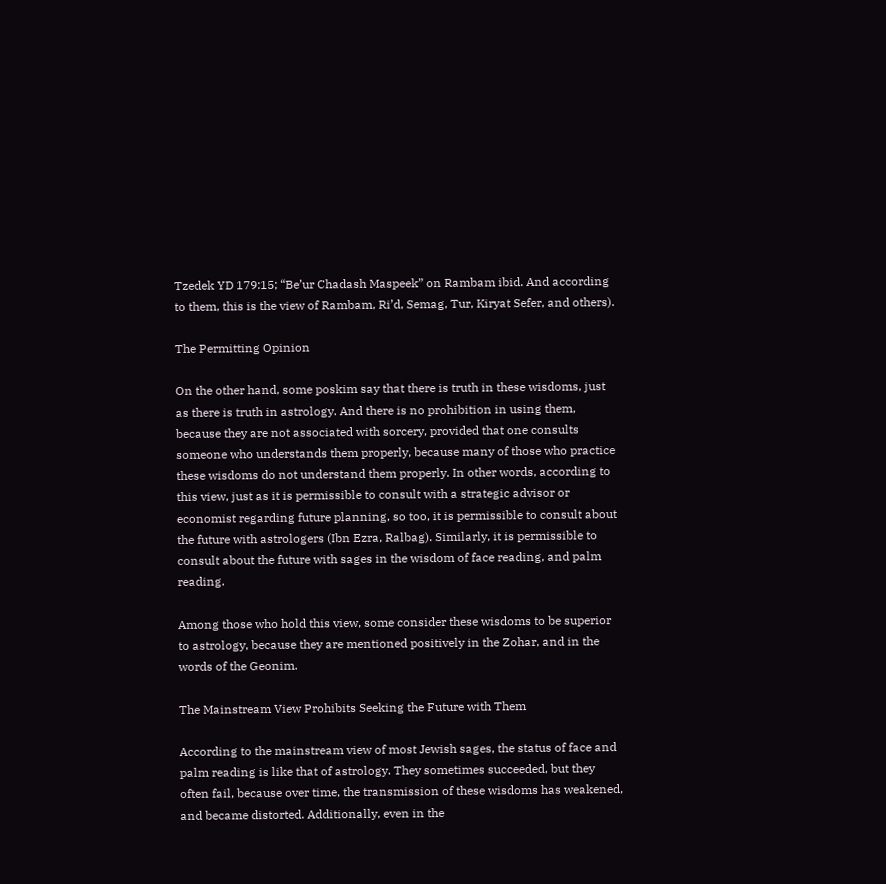Tzedek YD 179:15; “Be’ur Chadash Maspeek” on Rambam ibid. And according to them, this is the view of Rambam, Ri’d, Semag, Tur, Kiryat Sefer, and others).

The Permitting Opinion

On the other hand, some poskim say that there is truth in these wisdoms, just as there is truth in astrology. And there is no prohibition in using them, because they are not associated with sorcery, provided that one consults someone who understands them properly, because many of those who practice these wisdoms do not understand them properly. In other words, according to this view, just as it is permissible to consult with a strategic advisor or economist regarding future planning, so too, it is permissible to consult about the future with astrologers (Ibn Ezra, Ralbag). Similarly, it is permissible to consult about the future with sages in the wisdom of face reading, and palm reading.

Among those who hold this view, some consider these wisdoms to be superior to astrology, because they are mentioned positively in the Zohar, and in the words of the Geonim.

The Mainstream View Prohibits Seeking the Future with Them

According to the mainstream view of most Jewish sages, the status of face and palm reading is like that of astrology. They sometimes succeeded, but they often fail, because over time, the transmission of these wisdoms has weakened, and became distorted. Additionally, even in the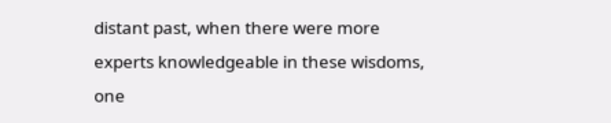distant past, when there were more experts knowledgeable in these wisdoms, one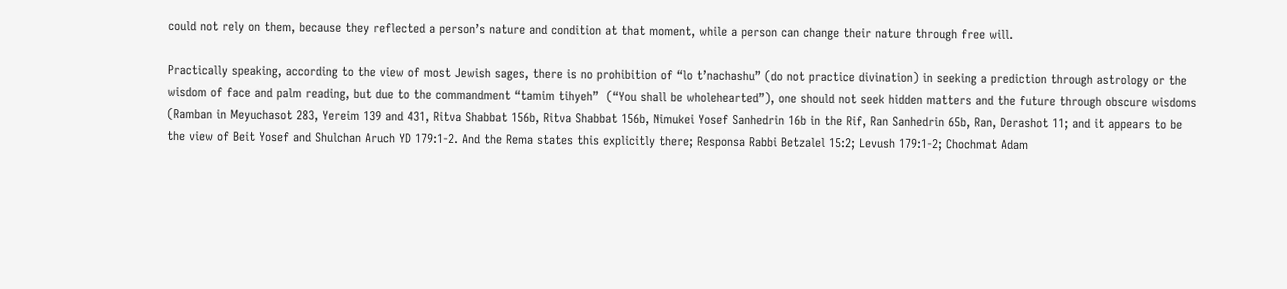could not rely on them, because they reflected a person’s nature and condition at that moment, while a person can change their nature through free will.

Practically speaking, according to the view of most Jewish sages, there is no prohibition of “lo t’nachashu” (do not practice divination) in seeking a prediction through astrology or the wisdom of face and palm reading, but due to the commandment “tamim tihyeh”  (“You shall be wholehearted”), one should not seek hidden matters and the future through obscure wisdoms (Ramban in Meyuchasot 283, Yereim 139 and 431, Ritva Shabbat 156b, Ritva Shabbat 156b, Nimukei Yosef Sanhedrin 16b in the Rif, Ran Sanhedrin 65b, Ran, Derashot 11; and it appears to be the view of Beit Yosef and Shulchan Aruch YD 179:1-2. And the Rema states this explicitly there; Responsa Rabbi Betzalel 15:2; Levush 179:1-2; Chochmat Adam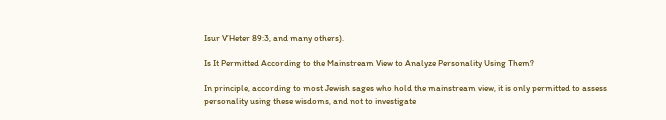Isur V’Heter 89:3, and many others).

Is It Permitted According to the Mainstream View to Analyze Personality Using Them?

In principle, according to most Jewish sages who hold the mainstream view, it is only permitted to assess personality using these wisdoms, and not to investigate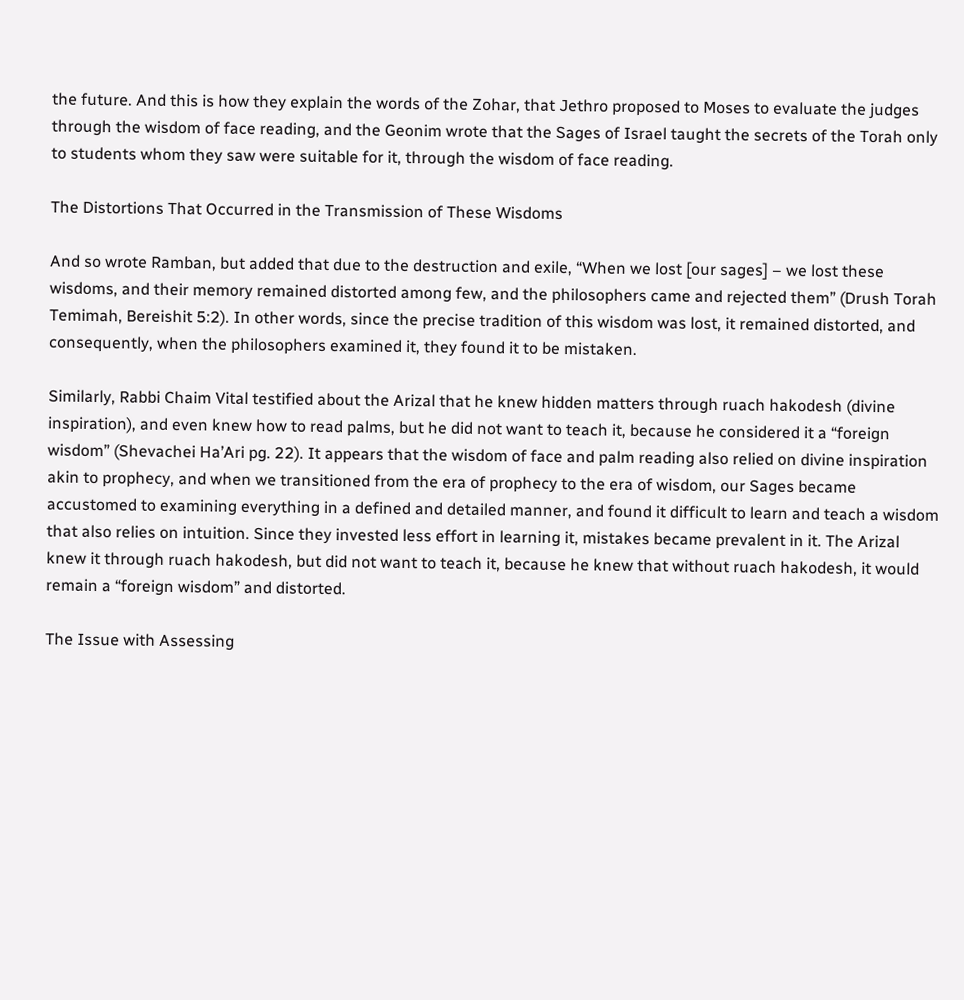the future. And this is how they explain the words of the Zohar, that Jethro proposed to Moses to evaluate the judges through the wisdom of face reading, and the Geonim wrote that the Sages of Israel taught the secrets of the Torah only to students whom they saw were suitable for it, through the wisdom of face reading.

The Distortions That Occurred in the Transmission of These Wisdoms

And so wrote Ramban, but added that due to the destruction and exile, “When we lost [our sages] – we lost these wisdoms, and their memory remained distorted among few, and the philosophers came and rejected them” (Drush Torah Temimah, Bereishit 5:2). In other words, since the precise tradition of this wisdom was lost, it remained distorted, and consequently, when the philosophers examined it, they found it to be mistaken.

Similarly, Rabbi Chaim Vital testified about the Arizal that he knew hidden matters through ruach hakodesh (divine inspiration), and even knew how to read palms, but he did not want to teach it, because he considered it a “foreign wisdom” (Shevachei Ha’Ari pg. 22). It appears that the wisdom of face and palm reading also relied on divine inspiration akin to prophecy, and when we transitioned from the era of prophecy to the era of wisdom, our Sages became accustomed to examining everything in a defined and detailed manner, and found it difficult to learn and teach a wisdom that also relies on intuition. Since they invested less effort in learning it, mistakes became prevalent in it. The Arizal knew it through ruach hakodesh, but did not want to teach it, because he knew that without ruach hakodesh, it would remain a “foreign wisdom” and distorted.

The Issue with Assessing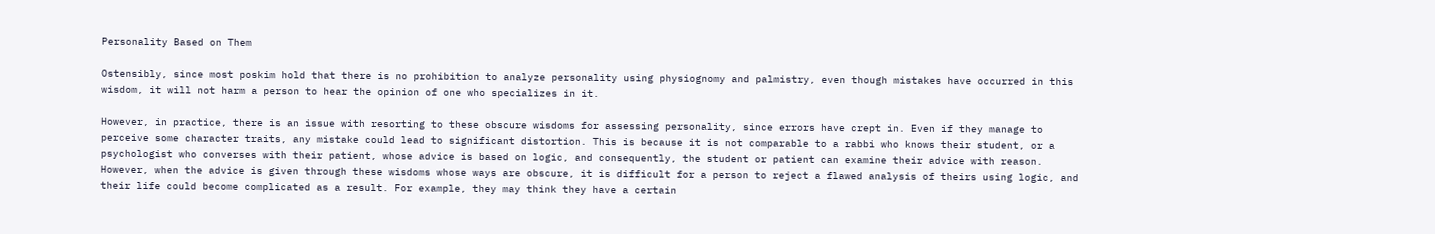Personality Based on Them

Ostensibly, since most poskim hold that there is no prohibition to analyze personality using physiognomy and palmistry, even though mistakes have occurred in this wisdom, it will not harm a person to hear the opinion of one who specializes in it.

However, in practice, there is an issue with resorting to these obscure wisdoms for assessing personality, since errors have crept in. Even if they manage to perceive some character traits, any mistake could lead to significant distortion. This is because it is not comparable to a rabbi who knows their student, or a psychologist who converses with their patient, whose advice is based on logic, and consequently, the student or patient can examine their advice with reason. However, when the advice is given through these wisdoms whose ways are obscure, it is difficult for a person to reject a flawed analysis of theirs using logic, and their life could become complicated as a result. For example, they may think they have a certain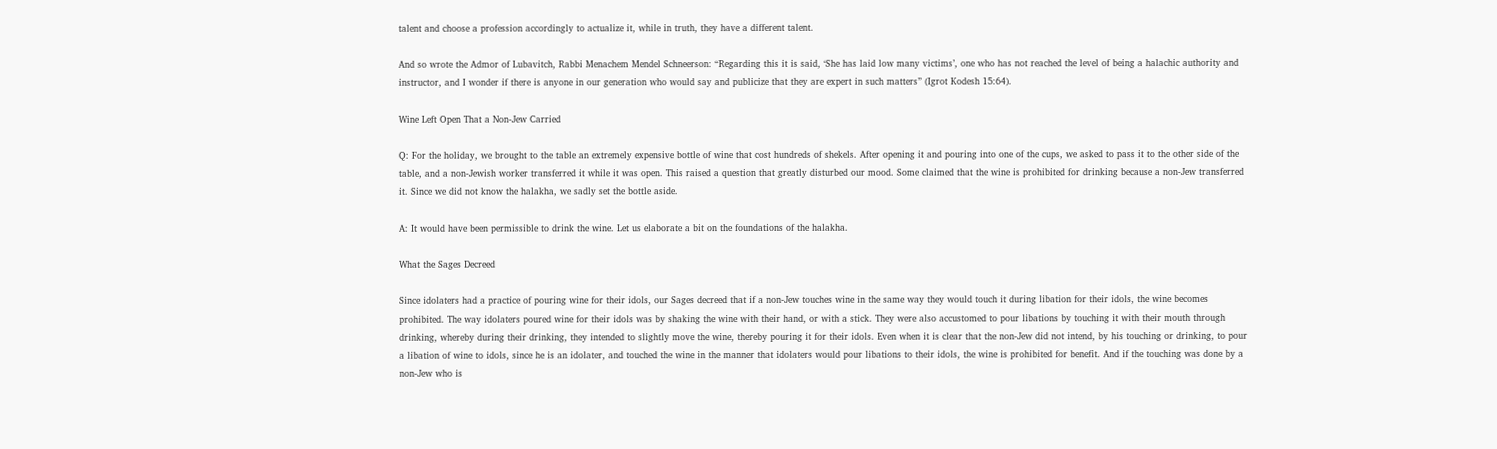talent and choose a profession accordingly to actualize it, while in truth, they have a different talent.

And so wrote the Admor of Lubavitch, Rabbi Menachem Mendel Schneerson: “Regarding this it is said, ‘She has laid low many victims’, one who has not reached the level of being a halachic authority and instructor, and I wonder if there is anyone in our generation who would say and publicize that they are expert in such matters” (Igrot Kodesh 15:64).

Wine Left Open That a Non-Jew Carried

Q: For the holiday, we brought to the table an extremely expensive bottle of wine that cost hundreds of shekels. After opening it and pouring into one of the cups, we asked to pass it to the other side of the table, and a non-Jewish worker transferred it while it was open. This raised a question that greatly disturbed our mood. Some claimed that the wine is prohibited for drinking because a non-Jew transferred it. Since we did not know the halakha, we sadly set the bottle aside.

A: It would have been permissible to drink the wine. Let us elaborate a bit on the foundations of the halakha.

What the Sages Decreed

Since idolaters had a practice of pouring wine for their idols, our Sages decreed that if a non-Jew touches wine in the same way they would touch it during libation for their idols, the wine becomes prohibited. The way idolaters poured wine for their idols was by shaking the wine with their hand, or with a stick. They were also accustomed to pour libations by touching it with their mouth through drinking, whereby during their drinking, they intended to slightly move the wine, thereby pouring it for their idols. Even when it is clear that the non-Jew did not intend, by his touching or drinking, to pour a libation of wine to idols, since he is an idolater, and touched the wine in the manner that idolaters would pour libations to their idols, the wine is prohibited for benefit. And if the touching was done by a non-Jew who is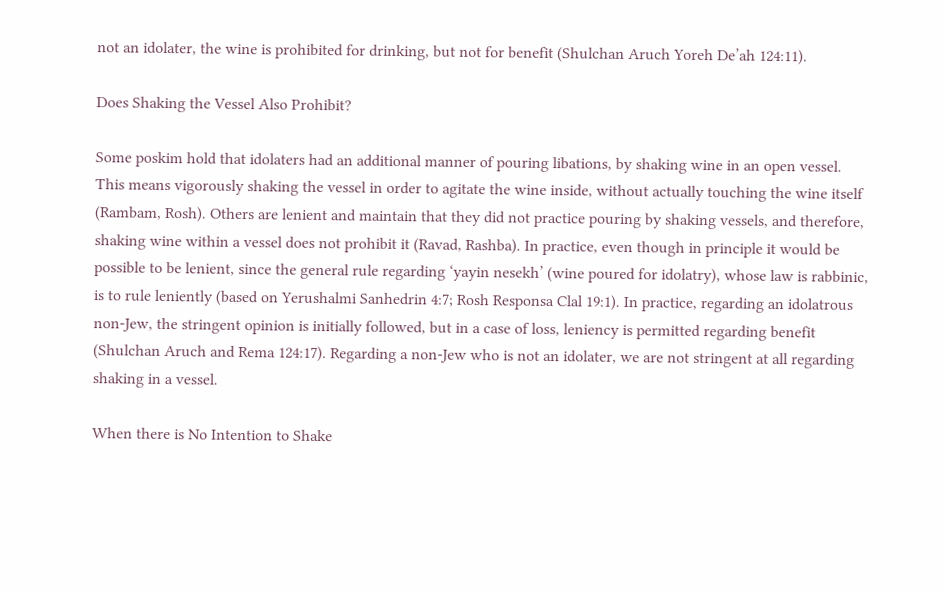not an idolater, the wine is prohibited for drinking, but not for benefit (Shulchan Aruch Yoreh De’ah 124:11).

Does Shaking the Vessel Also Prohibit?

Some poskim hold that idolaters had an additional manner of pouring libations, by shaking wine in an open vessel. This means vigorously shaking the vessel in order to agitate the wine inside, without actually touching the wine itself (Rambam, Rosh). Others are lenient and maintain that they did not practice pouring by shaking vessels, and therefore, shaking wine within a vessel does not prohibit it (Ravad, Rashba). In practice, even though in principle it would be possible to be lenient, since the general rule regarding ‘yayin nesekh’ (wine poured for idolatry), whose law is rabbinic, is to rule leniently (based on Yerushalmi Sanhedrin 4:7; Rosh Responsa Clal 19:1). In practice, regarding an idolatrous non-Jew, the stringent opinion is initially followed, but in a case of loss, leniency is permitted regarding benefit (Shulchan Aruch and Rema 124:17). Regarding a non-Jew who is not an idolater, we are not stringent at all regarding shaking in a vessel.

When there is No Intention to Shake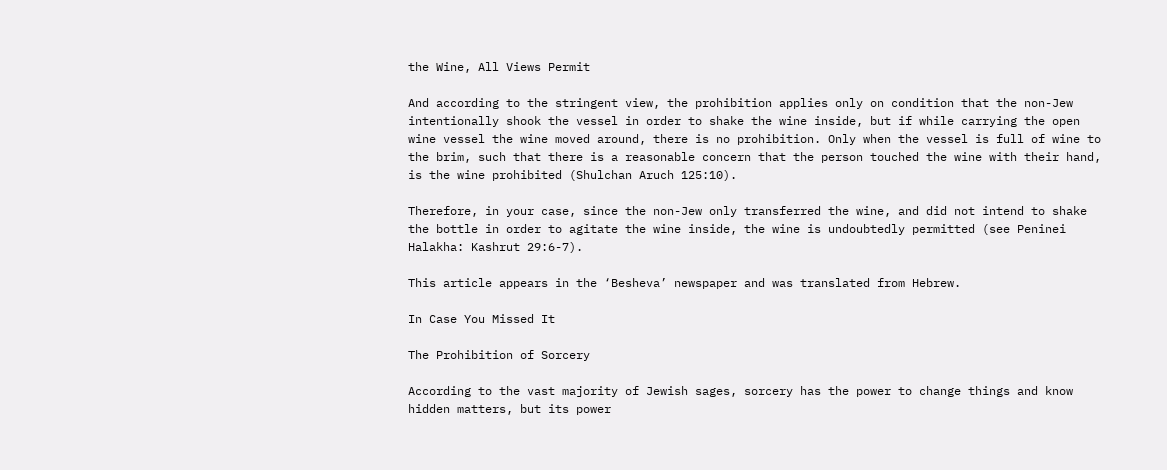the Wine, All Views Permit

And according to the stringent view, the prohibition applies only on condition that the non-Jew intentionally shook the vessel in order to shake the wine inside, but if while carrying the open wine vessel the wine moved around, there is no prohibition. Only when the vessel is full of wine to the brim, such that there is a reasonable concern that the person touched the wine with their hand, is the wine prohibited (Shulchan Aruch 125:10).

Therefore, in your case, since the non-Jew only transferred the wine, and did not intend to shake the bottle in order to agitate the wine inside, the wine is undoubtedly permitted (see Peninei Halakha: Kashrut 29:6-7).

This article appears in the ‘Besheva’ newspaper and was translated from Hebrew.

In Case You Missed It

The Prohibition of Sorcery

According to the vast majority of Jewish sages, sorcery has the power to change things and know hidden matters, but its power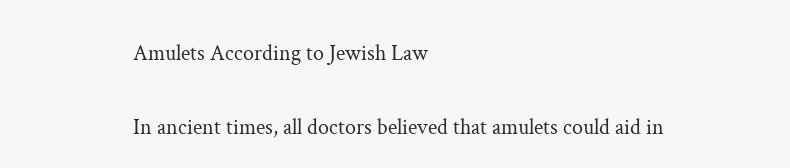Amulets According to Jewish Law

In ancient times, all doctors believed that amulets could aid in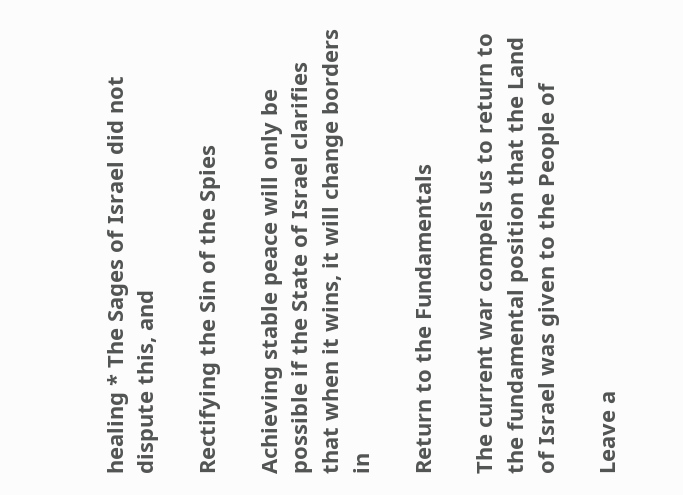healing * The Sages of Israel did not dispute this, and

Rectifying the Sin of the Spies

Achieving stable peace will only be possible if the State of Israel clarifies that when it wins, it will change borders in

Return to the Fundamentals

The current war compels us to return to the fundamental position that the Land of Israel was given to the People of

Leave a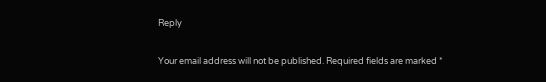Reply

Your email address will not be published. Required fields are marked *